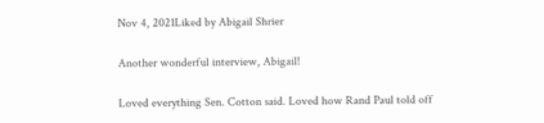Nov 4, 2021Liked by Abigail Shrier

Another wonderful interview, Abigail!

Loved everything Sen. Cotton said. Loved how Rand Paul told off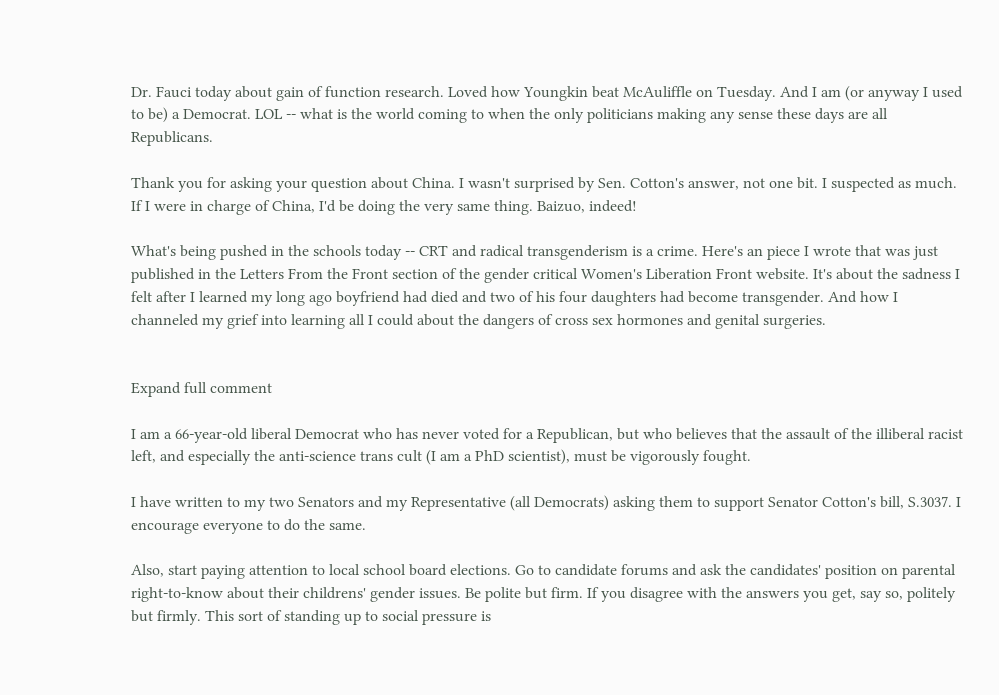Dr. Fauci today about gain of function research. Loved how Youngkin beat McAuliffle on Tuesday. And I am (or anyway I used to be) a Democrat. LOL -- what is the world coming to when the only politicians making any sense these days are all Republicans.

Thank you for asking your question about China. I wasn't surprised by Sen. Cotton's answer, not one bit. I suspected as much. If I were in charge of China, I'd be doing the very same thing. Baizuo, indeed!

What's being pushed in the schools today -- CRT and radical transgenderism is a crime. Here's an piece I wrote that was just published in the Letters From the Front section of the gender critical Women's Liberation Front website. It's about the sadness I felt after I learned my long ago boyfriend had died and two of his four daughters had become transgender. And how I channeled my grief into learning all I could about the dangers of cross sex hormones and genital surgeries.


Expand full comment

I am a 66-year-old liberal Democrat who has never voted for a Republican, but who believes that the assault of the illiberal racist left, and especially the anti-science trans cult (I am a PhD scientist), must be vigorously fought.

I have written to my two Senators and my Representative (all Democrats) asking them to support Senator Cotton's bill, S.3037. I encourage everyone to do the same.

Also, start paying attention to local school board elections. Go to candidate forums and ask the candidates' position on parental right-to-know about their childrens' gender issues. Be polite but firm. If you disagree with the answers you get, say so, politely but firmly. This sort of standing up to social pressure is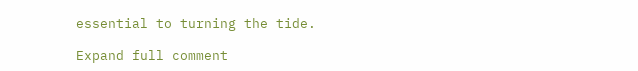essential to turning the tide.

Expand full comment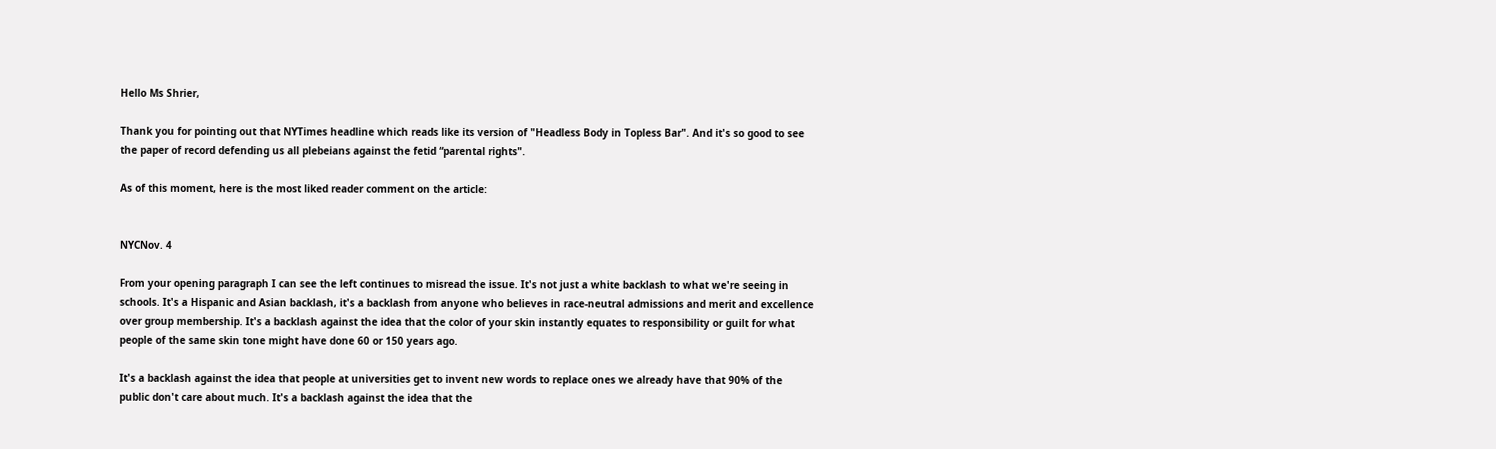Hello Ms Shrier,

Thank you for pointing out that NYTimes headline which reads like its version of "Headless Body in Topless Bar". And it's so good to see the paper of record defending us all plebeians against the fetid “parental rights".

As of this moment, here is the most liked reader comment on the article:


NYCNov. 4

From your opening paragraph I can see the left continues to misread the issue. It's not just a white backlash to what we're seeing in schools. It's a Hispanic and Asian backlash, it's a backlash from anyone who believes in race-neutral admissions and merit and excellence over group membership. It's a backlash against the idea that the color of your skin instantly equates to responsibility or guilt for what people of the same skin tone might have done 60 or 150 years ago.

It's a backlash against the idea that people at universities get to invent new words to replace ones we already have that 90% of the public don't care about much. It's a backlash against the idea that the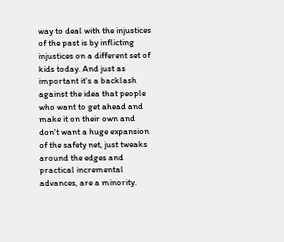way to deal with the injustices of the past is by inflicting injustices on a different set of kids today. And just as important it's a backlash against the idea that people who want to get ahead and make it on their own and don't want a huge expansion of the safety net, just tweaks around the edges and practical incremental advances, are a minority.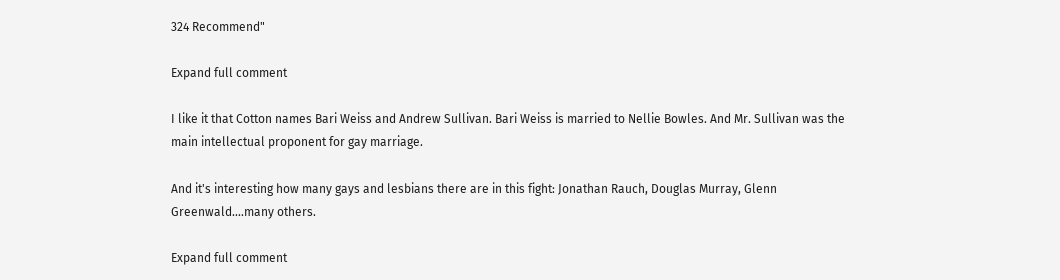324 Recommend"

Expand full comment

I like it that Cotton names Bari Weiss and Andrew Sullivan. Bari Weiss is married to Nellie Bowles. And Mr. Sullivan was the main intellectual proponent for gay marriage.

And it's interesting how many gays and lesbians there are in this fight: Jonathan Rauch, Douglas Murray, Glenn Greenwald....many others.

Expand full comment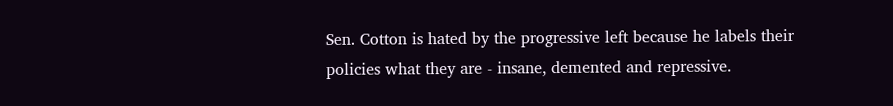Sen. Cotton is hated by the progressive left because he labels their policies what they are - insane, demented and repressive.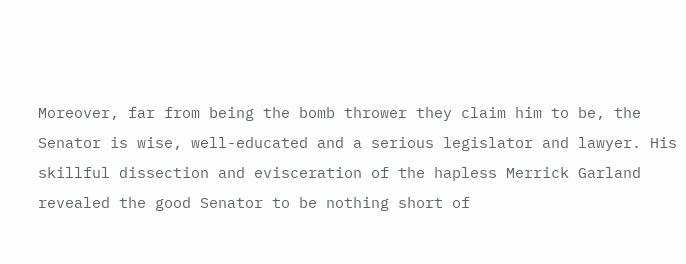Moreover, far from being the bomb thrower they claim him to be, the Senator is wise, well-educated and a serious legislator and lawyer. His skillful dissection and evisceration of the hapless Merrick Garland revealed the good Senator to be nothing short of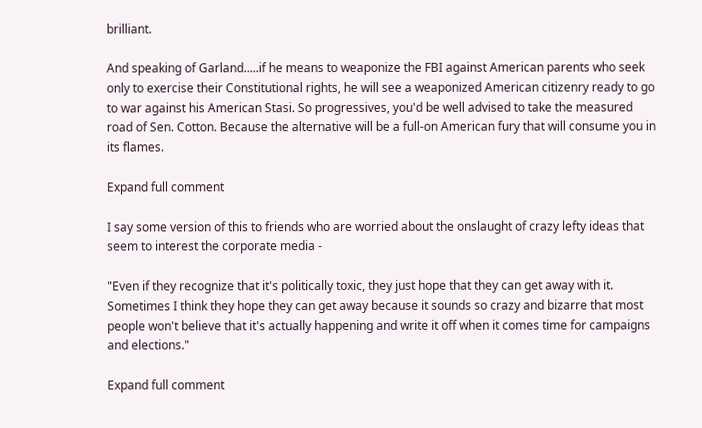brilliant.

And speaking of Garland.....if he means to weaponize the FBI against American parents who seek only to exercise their Constitutional rights, he will see a weaponized American citizenry ready to go to war against his American Stasi. So progressives, you'd be well advised to take the measured road of Sen. Cotton. Because the alternative will be a full-on American fury that will consume you in its flames.

Expand full comment

I say some version of this to friends who are worried about the onslaught of crazy lefty ideas that seem to interest the corporate media -

"Even if they recognize that it's politically toxic, they just hope that they can get away with it. Sometimes I think they hope they can get away because it sounds so crazy and bizarre that most people won't believe that it's actually happening and write it off when it comes time for campaigns and elections."

Expand full comment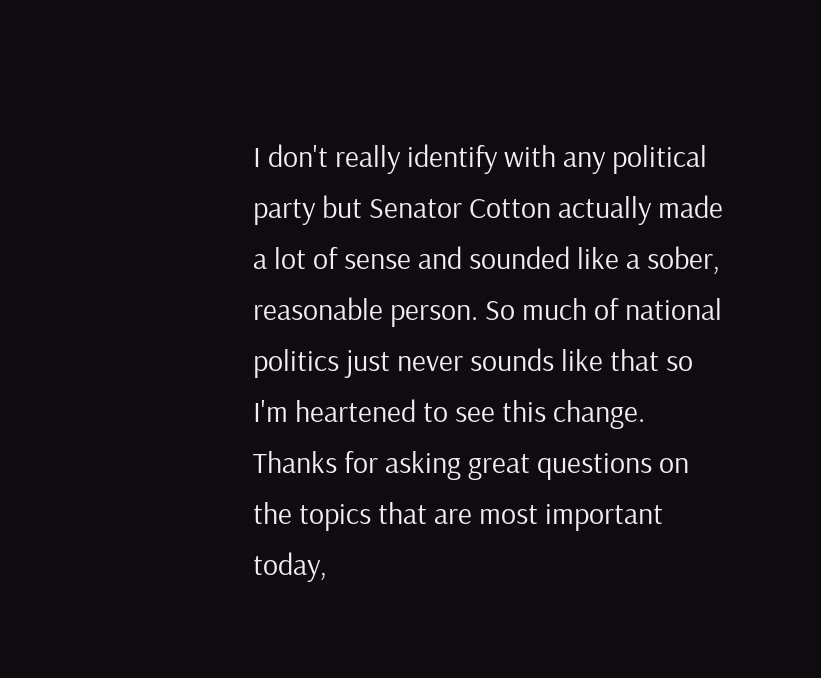I don't really identify with any political party but Senator Cotton actually made a lot of sense and sounded like a sober, reasonable person. So much of national politics just never sounds like that so I'm heartened to see this change. Thanks for asking great questions on the topics that are most important today,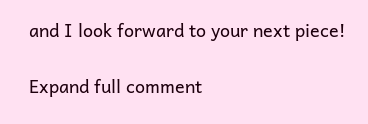and I look forward to your next piece!

Expand full comment